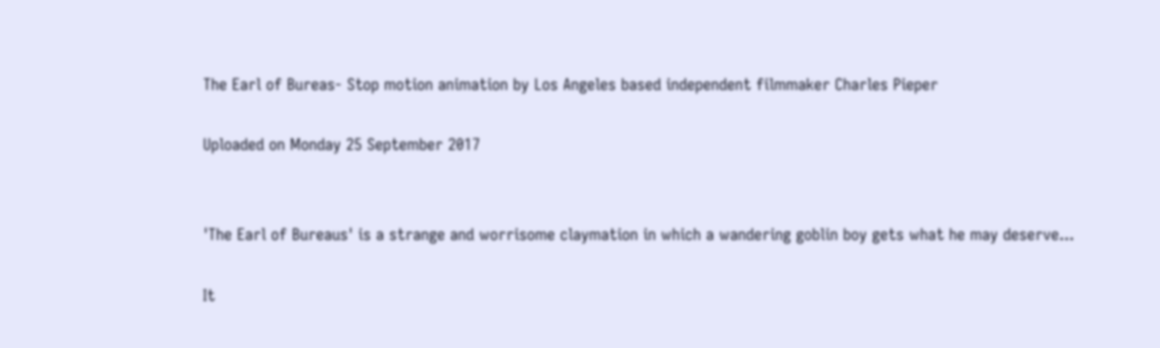The Earl of Bureas- Stop motion animation by Los Angeles based independent filmmaker Charles Pieper

Uploaded on Monday 25 September 2017


'The Earl of Bureaus' is a strange and worrisome claymation in which a wandering goblin boy gets what he may deserve...

It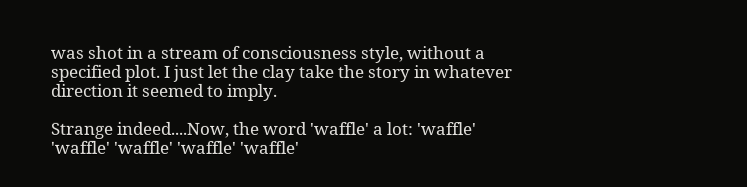was shot in a stream of consciousness style, without a specified plot. I just let the clay take the story in whatever direction it seemed to imply.

Strange indeed....Now, the word 'waffle' a lot: 'waffle' 'waffle' 'waffle' 'waffle' 'waffle'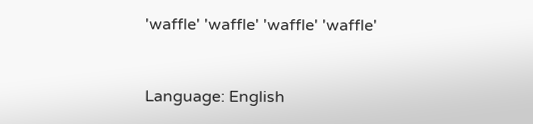'waffle' 'waffle' 'waffle' 'waffle'


Language: English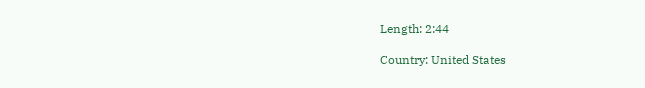Length: 2:44

Country: United States